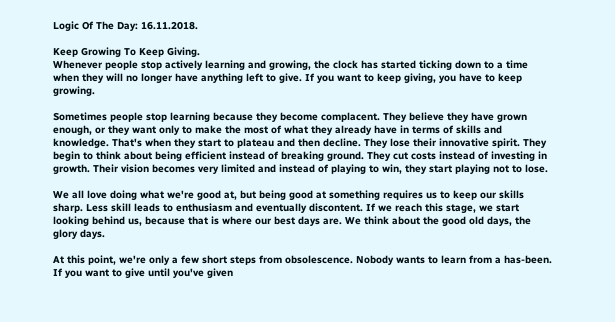Logic Of The Day: 16.11.2018.

Keep Growing To Keep Giving.
Whenever people stop actively learning and growing, the clock has started ticking down to a time when they will no longer have anything left to give. If you want to keep giving, you have to keep growing.

Sometimes people stop learning because they become complacent. They believe they have grown enough, or they want only to make the most of what they already have in terms of skills and knowledge. That's when they start to plateau and then decline. They lose their innovative spirit. They begin to think about being efficient instead of breaking ground. They cut costs instead of investing in growth. Their vision becomes very limited and instead of playing to win, they start playing not to lose.

We all love doing what we're good at, but being good at something requires us to keep our skills sharp. Less skill leads to enthusiasm and eventually discontent. If we reach this stage, we start looking behind us, because that is where our best days are. We think about the good old days, the glory days.

At this point, we're only a few short steps from obsolescence. Nobody wants to learn from a has-been. If you want to give until you've given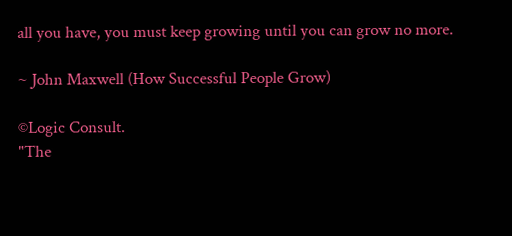all you have, you must keep growing until you can grow no more.

~ John Maxwell (How Successful People Grow)

©Logic Consult.
"The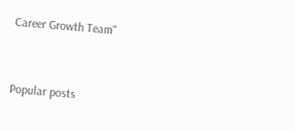Career Growth Team"


Popular posts